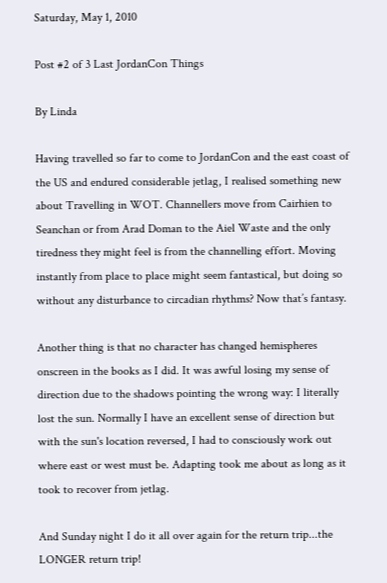Saturday, May 1, 2010

Post #2 of 3 Last JordanCon Things

By Linda

Having travelled so far to come to JordanCon and the east coast of the US and endured considerable jetlag, I realised something new about Travelling in WOT. Channellers move from Cairhien to Seanchan or from Arad Doman to the Aiel Waste and the only tiredness they might feel is from the channelling effort. Moving instantly from place to place might seem fantastical, but doing so without any disturbance to circadian rhythms? Now that’s fantasy.

Another thing is that no character has changed hemispheres onscreen in the books as I did. It was awful losing my sense of direction due to the shadows pointing the wrong way: I literally lost the sun. Normally I have an excellent sense of direction but with the sun's location reversed, I had to consciously work out where east or west must be. Adapting took me about as long as it took to recover from jetlag.

And Sunday night I do it all over again for the return trip...the LONGER return trip!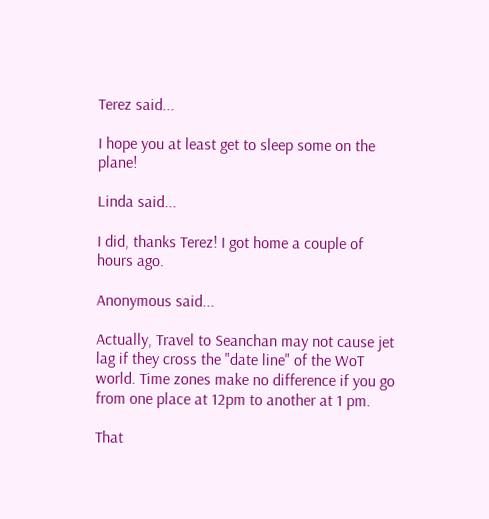Terez said...

I hope you at least get to sleep some on the plane!

Linda said...

I did, thanks Terez! I got home a couple of hours ago.

Anonymous said...

Actually, Travel to Seanchan may not cause jet lag if they cross the "date line" of the WoT world. Time zones make no difference if you go from one place at 12pm to another at 1 pm.

That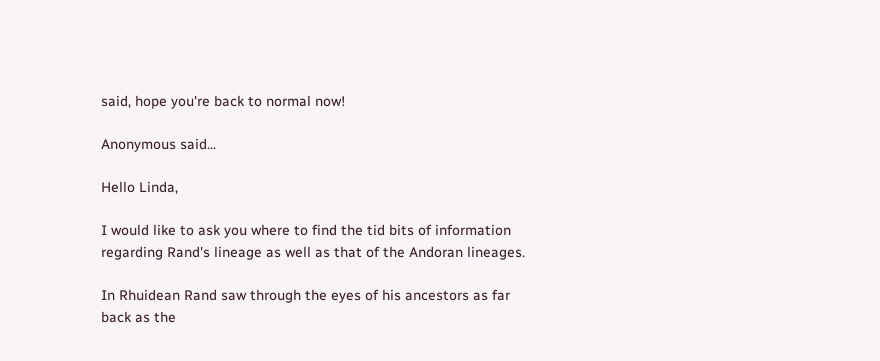said, hope you're back to normal now!

Anonymous said...

Hello Linda,

I would like to ask you where to find the tid bits of information regarding Rand's lineage as well as that of the Andoran lineages.

In Rhuidean Rand saw through the eyes of his ancestors as far back as the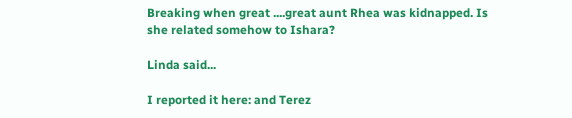Breaking when great ....great aunt Rhea was kidnapped. Is she related somehow to Ishara?

Linda said...

I reported it here: and Terez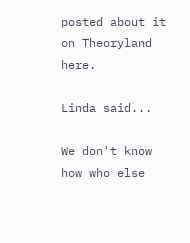posted about it on Theoryland here.

Linda said...

We don't know how who else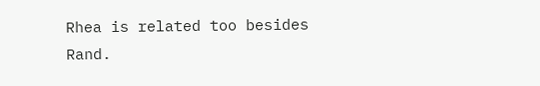Rhea is related too besides Rand.